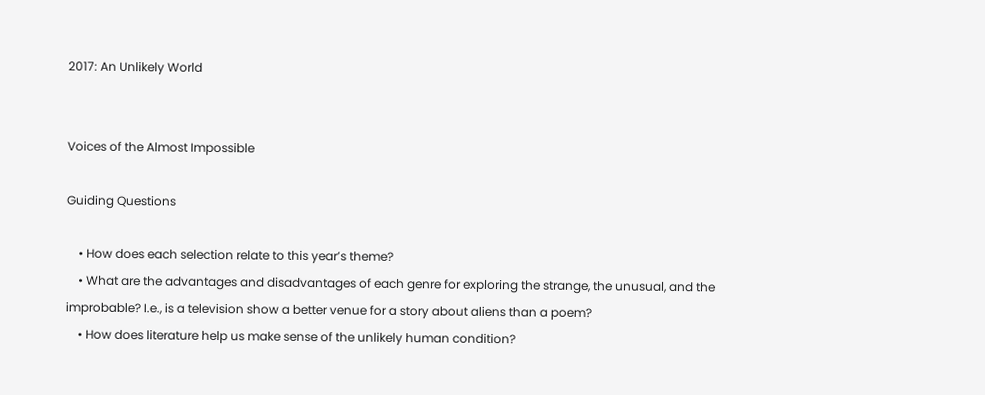2017: An Unlikely World


Voices of the Almost Impossible

Guiding Questions

    • How does each selection relate to this year’s theme?
    • What are the advantages and disadvantages of each genre for exploring the strange, the unusual, and the improbable? I.e., is a television show a better venue for a story about aliens than a poem?
    • How does literature help us make sense of the unlikely human condition?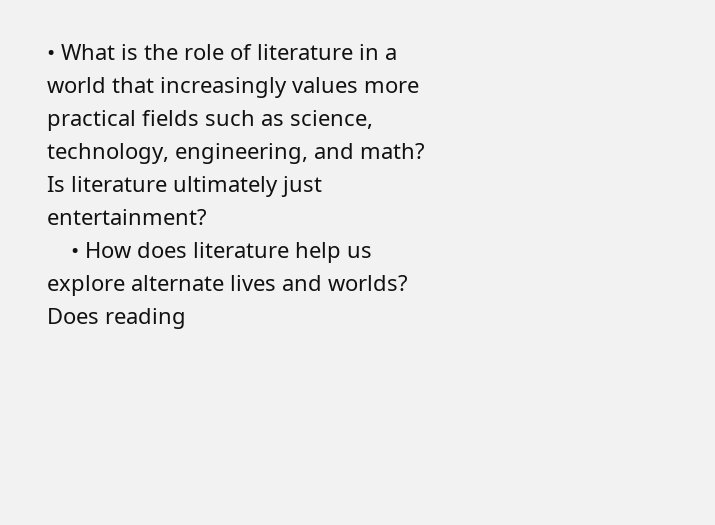• What is the role of literature in a world that increasingly values more practical fields such as science, technology, engineering, and math? Is literature ultimately just entertainment?
    • How does literature help us explore alternate lives and worlds? Does reading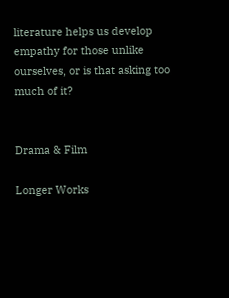literature helps us develop empathy for those unlike ourselves, or is that asking too much of it?


Drama & Film

Longer Works